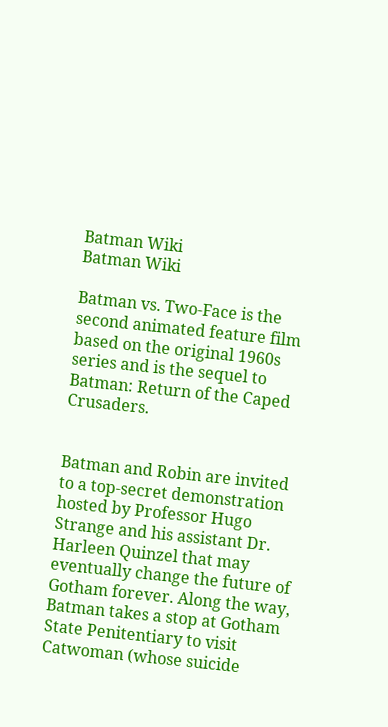Batman Wiki
Batman Wiki

Batman vs. Two-Face is the second animated feature film based on the original 1960s series and is the sequel to Batman: Return of the Caped Crusaders.


Batman and Robin are invited to a top-secret demonstration hosted by Professor Hugo Strange and his assistant Dr. Harleen Quinzel that may eventually change the future of Gotham forever. Along the way, Batman takes a stop at Gotham State Penitentiary to visit Catwoman (whose suicide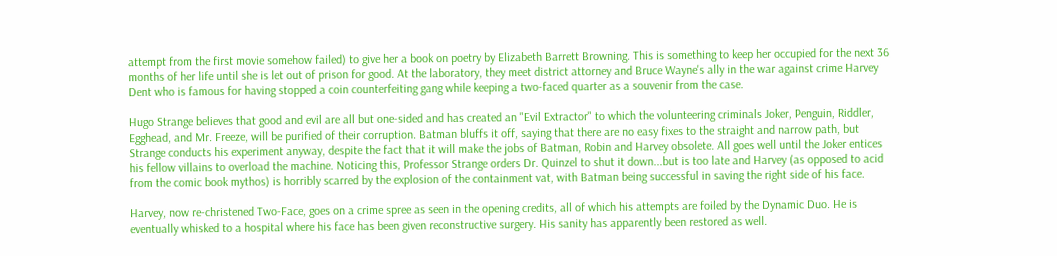attempt from the first movie somehow failed) to give her a book on poetry by Elizabeth Barrett Browning. This is something to keep her occupied for the next 36 months of her life until she is let out of prison for good. At the laboratory, they meet district attorney and Bruce Wayne's ally in the war against crime Harvey Dent who is famous for having stopped a coin counterfeiting gang while keeping a two-faced quarter as a souvenir from the case.

Hugo Strange believes that good and evil are all but one-sided and has created an "Evil Extractor" to which the volunteering criminals Joker, Penguin, Riddler, Egghead, and Mr. Freeze, will be purified of their corruption. Batman bluffs it off, saying that there are no easy fixes to the straight and narrow path, but Strange conducts his experiment anyway, despite the fact that it will make the jobs of Batman, Robin and Harvey obsolete. All goes well until the Joker entices his fellow villains to overload the machine. Noticing this, Professor Strange orders Dr. Quinzel to shut it down...but is too late and Harvey (as opposed to acid from the comic book mythos) is horribly scarred by the explosion of the containment vat, with Batman being successful in saving the right side of his face.

Harvey, now re-christened Two-Face, goes on a crime spree as seen in the opening credits, all of which his attempts are foiled by the Dynamic Duo. He is eventually whisked to a hospital where his face has been given reconstructive surgery. His sanity has apparently been restored as well.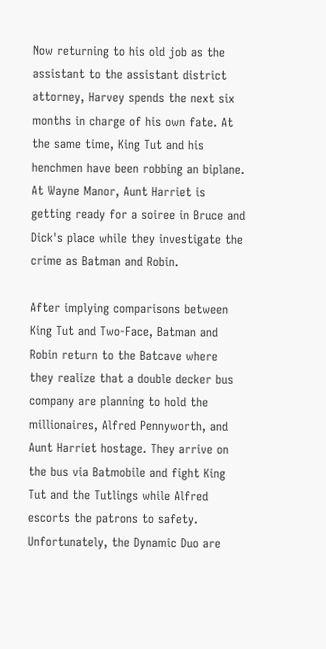Now returning to his old job as the assistant to the assistant district attorney, Harvey spends the next six months in charge of his own fate. At the same time, King Tut and his henchmen have been robbing an biplane. At Wayne Manor, Aunt Harriet is getting ready for a soiree in Bruce and Dick's place while they investigate the crime as Batman and Robin.

After implying comparisons between King Tut and Two-Face, Batman and Robin return to the Batcave where they realize that a double decker bus company are planning to hold the millionaires, Alfred Pennyworth, and Aunt Harriet hostage. They arrive on the bus via Batmobile and fight King Tut and the Tutlings while Alfred escorts the patrons to safety. Unfortunately, the Dynamic Duo are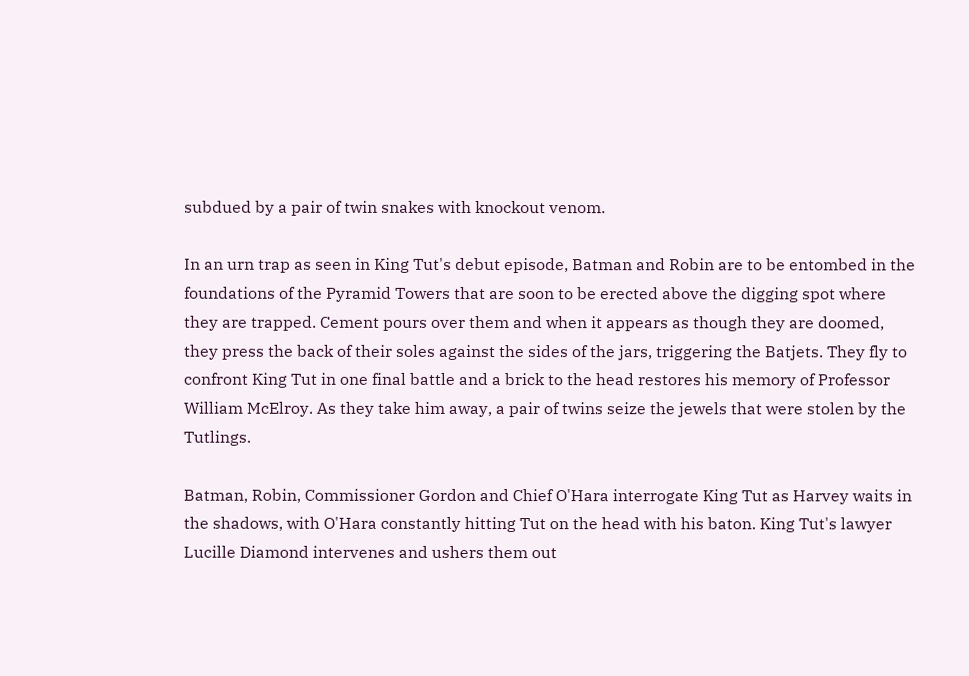subdued by a pair of twin snakes with knockout venom.

In an urn trap as seen in King Tut's debut episode, Batman and Robin are to be entombed in the foundations of the Pyramid Towers that are soon to be erected above the digging spot where they are trapped. Cement pours over them and when it appears as though they are doomed, they press the back of their soles against the sides of the jars, triggering the Batjets. They fly to confront King Tut in one final battle and a brick to the head restores his memory of Professor William McElroy. As they take him away, a pair of twins seize the jewels that were stolen by the Tutlings.

Batman, Robin, Commissioner Gordon and Chief O'Hara interrogate King Tut as Harvey waits in the shadows, with O'Hara constantly hitting Tut on the head with his baton. King Tut's lawyer Lucille Diamond intervenes and ushers them out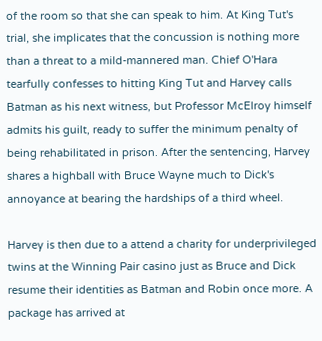of the room so that she can speak to him. At King Tut's trial, she implicates that the concussion is nothing more than a threat to a mild-mannered man. Chief O'Hara tearfully confesses to hitting King Tut and Harvey calls Batman as his next witness, but Professor McElroy himself admits his guilt, ready to suffer the minimum penalty of being rehabilitated in prison. After the sentencing, Harvey shares a highball with Bruce Wayne much to Dick's annoyance at bearing the hardships of a third wheel.

Harvey is then due to a attend a charity for underprivileged twins at the Winning Pair casino just as Bruce and Dick resume their identities as Batman and Robin once more. A package has arrived at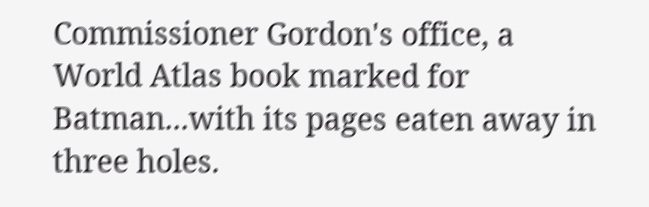Commissioner Gordon's office, a World Atlas book marked for Batman...with its pages eaten away in three holes.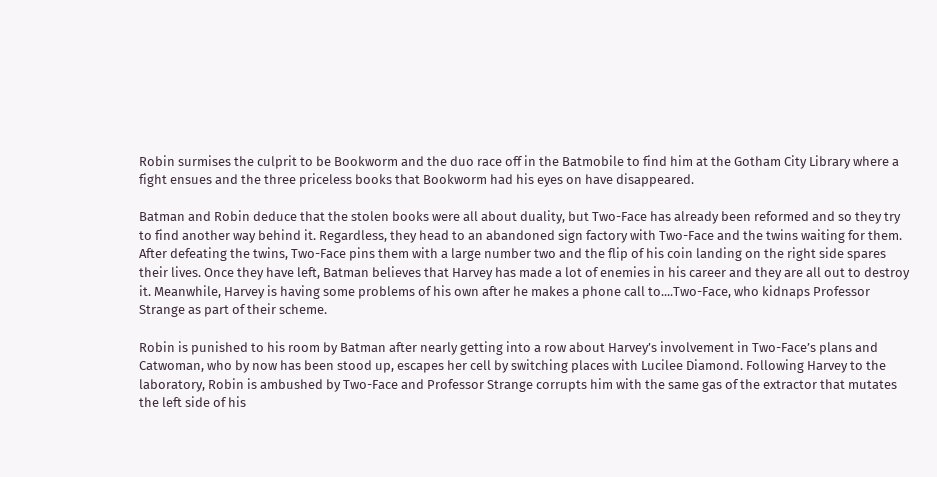Robin surmises the culprit to be Bookworm and the duo race off in the Batmobile to find him at the Gotham City Library where a fight ensues and the three priceless books that Bookworm had his eyes on have disappeared.

Batman and Robin deduce that the stolen books were all about duality, but Two-Face has already been reformed and so they try to find another way behind it. Regardless, they head to an abandoned sign factory with Two-Face and the twins waiting for them. After defeating the twins, Two-Face pins them with a large number two and the flip of his coin landing on the right side spares their lives. Once they have left, Batman believes that Harvey has made a lot of enemies in his career and they are all out to destroy it. Meanwhile, Harvey is having some problems of his own after he makes a phone call to....Two-Face, who kidnaps Professor Strange as part of their scheme.

Robin is punished to his room by Batman after nearly getting into a row about Harvey’s involvement in Two-Face’s plans and Catwoman, who by now has been stood up, escapes her cell by switching places with Lucilee Diamond. Following Harvey to the laboratory, Robin is ambushed by Two-Face and Professor Strange corrupts him with the same gas of the extractor that mutates the left side of his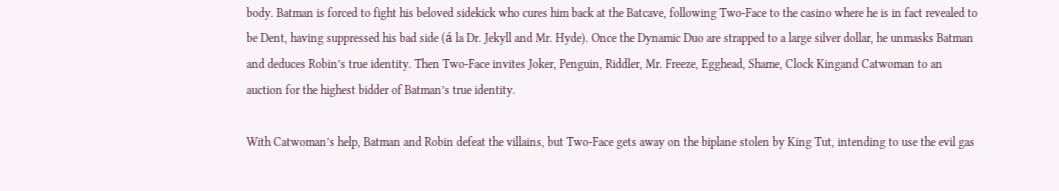body. Batman is forced to fight his beloved sidekick who cures him back at the Batcave, following Two-Face to the casino where he is in fact revealed to be Dent, having suppressed his bad side (á la Dr. Jekyll and Mr. Hyde). Once the Dynamic Duo are strapped to a large silver dollar, he unmasks Batman and deduces Robin’s true identity. Then Two-Face invites Joker, Penguin, Riddler, Mr. Freeze, Egghead, Shame, Clock Kingand Catwoman to an auction for the highest bidder of Batman’s true identity.

With Catwoman’s help, Batman and Robin defeat the villains, but Two-Face gets away on the biplane stolen by King Tut, intending to use the evil gas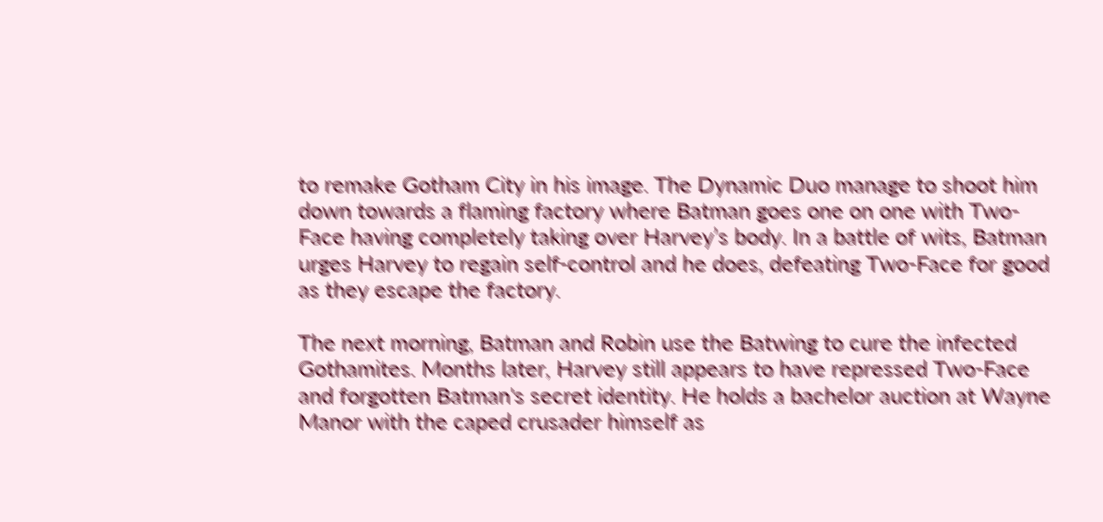to remake Gotham City in his image. The Dynamic Duo manage to shoot him down towards a flaming factory where Batman goes one on one with Two-Face having completely taking over Harvey’s body. In a battle of wits, Batman urges Harvey to regain self-control and he does, defeating Two-Face for good as they escape the factory.

The next morning, Batman and Robin use the Batwing to cure the infected Gothamites. Months later, Harvey still appears to have repressed Two-Face and forgotten Batman's secret identity. He holds a bachelor auction at Wayne Manor with the caped crusader himself as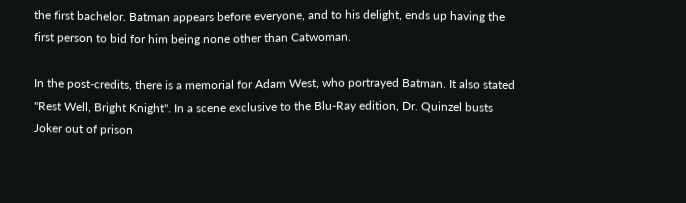the first bachelor. Batman appears before everyone, and to his delight, ends up having the first person to bid for him being none other than Catwoman.

In the post-credits, there is a memorial for Adam West, who portrayed Batman. It also stated "Rest Well, Bright Knight". In a scene exclusive to the Blu-Ray edition, Dr. Quinzel busts Joker out of prison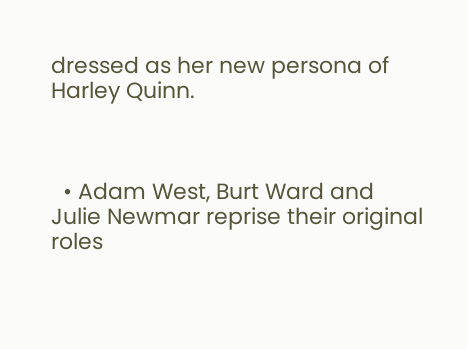dressed as her new persona of Harley Quinn.



  • Adam West, Burt Ward and Julie Newmar reprise their original roles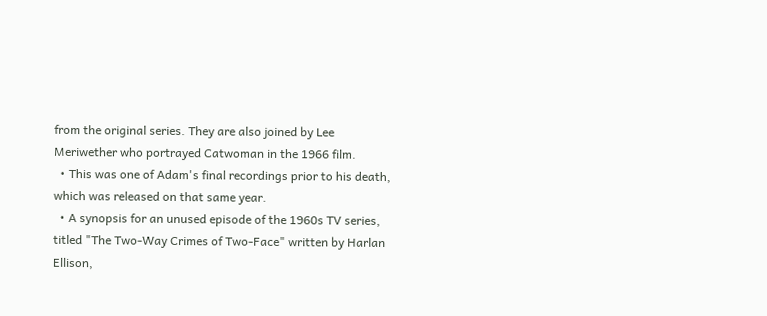from the original series. They are also joined by Lee Meriwether who portrayed Catwoman in the 1966 film.
  • This was one of Adam's final recordings prior to his death, which was released on that same year.
  • A synopsis for an unused episode of the 1960s TV series, titled "The Two-Way Crimes of Two-Face" written by Harlan Ellison,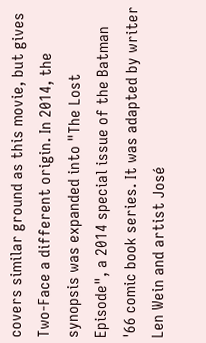covers similar ground as this movie, but gives Two-Face a different origin. In 2014, the synopsis was expanded into "The Lost Episode", a 2014 special issue of the Batman '66 comic book series. It was adapted by writer Len Wein and artist José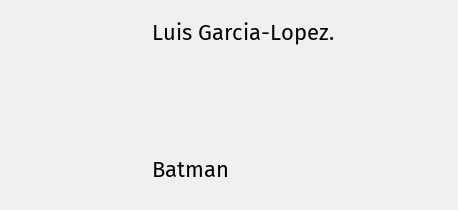Luis Garcia-Lopez.




Batman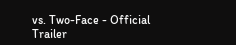vs. Two-Face - Official Trailer